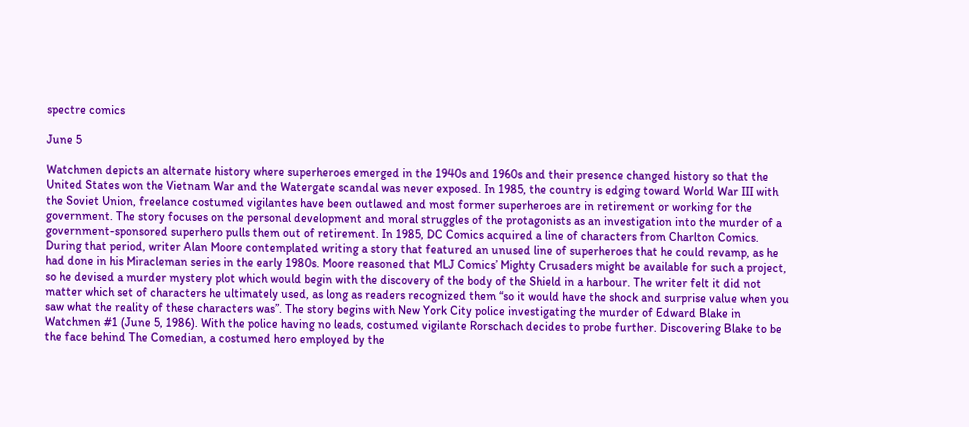spectre comics

June 5

Watchmen depicts an alternate history where superheroes emerged in the 1940s and 1960s and their presence changed history so that the United States won the Vietnam War and the Watergate scandal was never exposed. In 1985, the country is edging toward World War III with the Soviet Union, freelance costumed vigilantes have been outlawed and most former superheroes are in retirement or working for the government. The story focuses on the personal development and moral struggles of the protagonists as an investigation into the murder of a government-sponsored superhero pulls them out of retirement. In 1985, DC Comics acquired a line of characters from Charlton Comics. During that period, writer Alan Moore contemplated writing a story that featured an unused line of superheroes that he could revamp, as he had done in his Miracleman series in the early 1980s. Moore reasoned that MLJ Comics’ Mighty Crusaders might be available for such a project, so he devised a murder mystery plot which would begin with the discovery of the body of the Shield in a harbour. The writer felt it did not matter which set of characters he ultimately used, as long as readers recognized them “so it would have the shock and surprise value when you saw what the reality of these characters was”. The story begins with New York City police investigating the murder of Edward Blake in Watchmen #1 (June 5, 1986). With the police having no leads, costumed vigilante Rorschach decides to probe further. Discovering Blake to be the face behind The Comedian, a costumed hero employed by the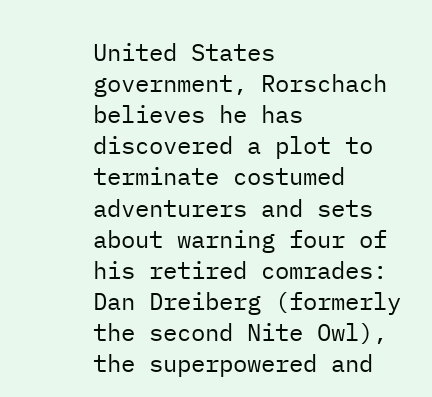United States government, Rorschach believes he has discovered a plot to terminate costumed adventurers and sets about warning four of his retired comrades: Dan Dreiberg (formerly the second Nite Owl), the superpowered and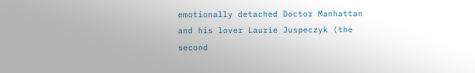emotionally detached Doctor Manhattan and his lover Laurie Juspeczyk (the second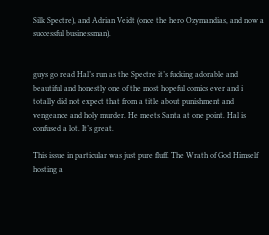Silk Spectre), and Adrian Veidt (once the hero Ozymandias, and now a successful businessman).


guys go read Hal’s run as the Spectre it’s fucking adorable and beautiful and honestly one of the most hopeful comics ever and i totally did not expect that from a title about punishment and vengeance and holy murder. He meets Santa at one point. Hal is confused a lot. It’s great.

This issue in particular was just pure fluff. The Wrath of God Himself hosting a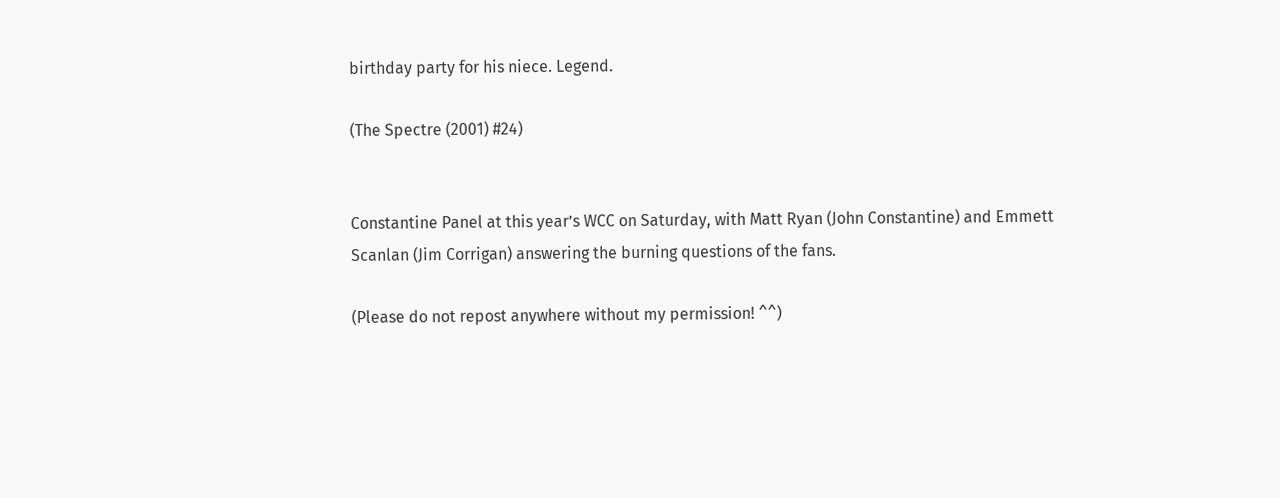birthday party for his niece. Legend.

(The Spectre (2001) #24)


Constantine Panel at this year’s WCC on Saturday, with Matt Ryan (John Constantine) and Emmett Scanlan (Jim Corrigan) answering the burning questions of the fans.

(Please do not repost anywhere without my permission! ^^)